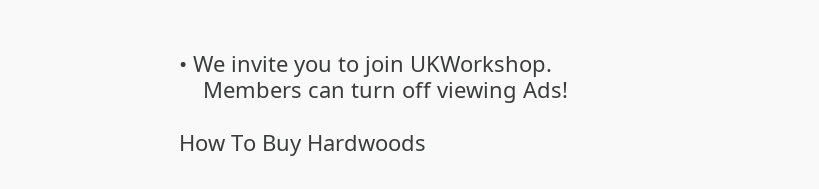• We invite you to join UKWorkshop.
    Members can turn off viewing Ads!

How To Buy Hardwoods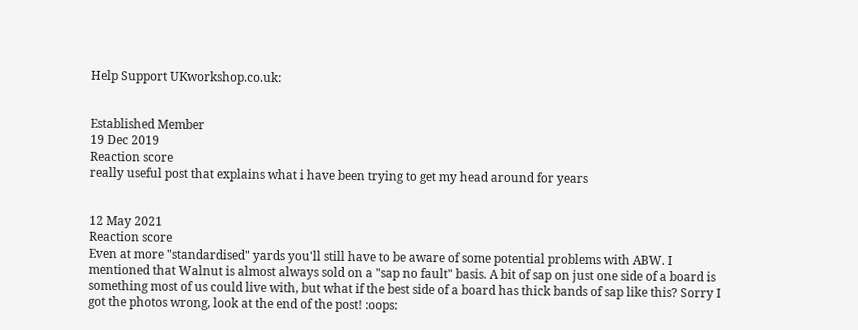Help Support UKworkshop.co.uk:


Established Member
19 Dec 2019
Reaction score
really useful post that explains what i have been trying to get my head around for years


12 May 2021
Reaction score
Even at more "standardised" yards you'll still have to be aware of some potential problems with ABW. I mentioned that Walnut is almost always sold on a "sap no fault" basis. A bit of sap on just one side of a board is something most of us could live with, but what if the best side of a board has thick bands of sap like this? Sorry I got the photos wrong, look at the end of the post! :oops: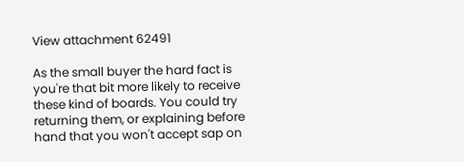View attachment 62491

As the small buyer the hard fact is you're that bit more likely to receive these kind of boards. You could try returning them, or explaining before hand that you won't accept sap on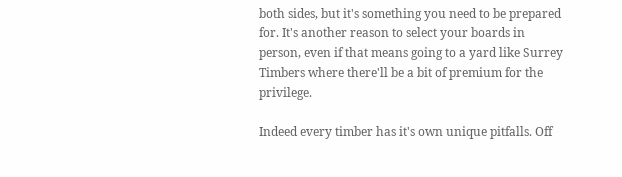both sides, but it's something you need to be prepared for. It's another reason to select your boards in person, even if that means going to a yard like Surrey Timbers where there'll be a bit of premium for the privilege.

Indeed every timber has it's own unique pitfalls. Off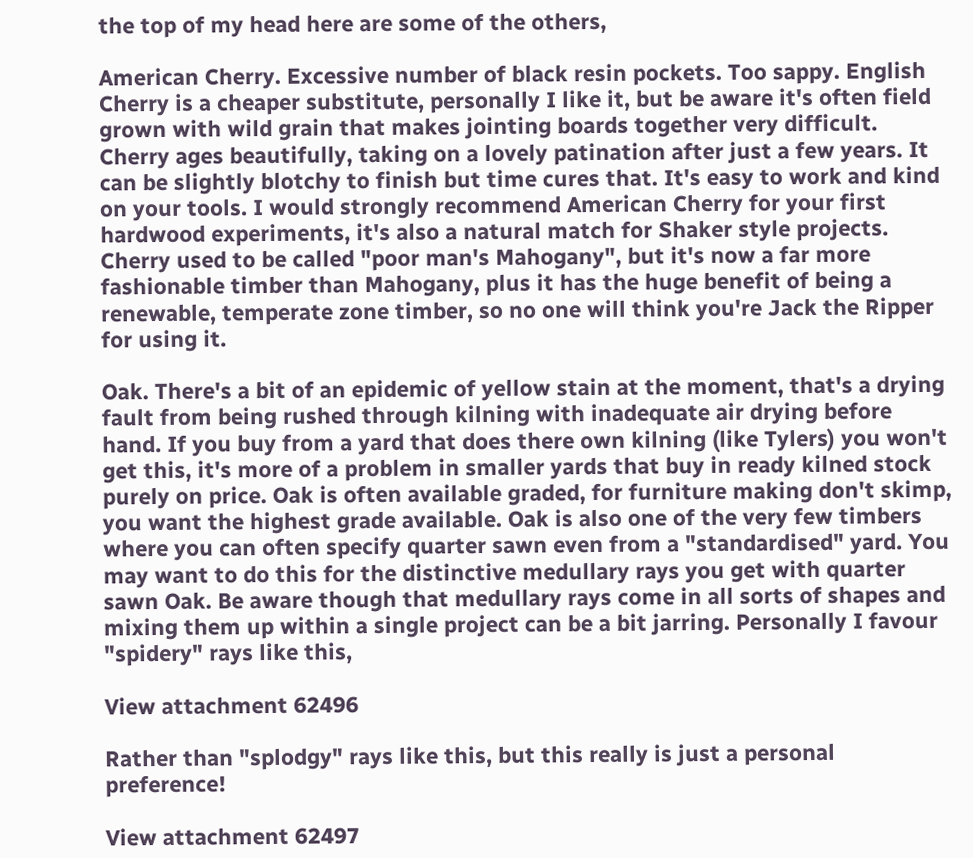the top of my head here are some of the others,

American Cherry. Excessive number of black resin pockets. Too sappy. English Cherry is a cheaper substitute, personally I like it, but be aware it's often field grown with wild grain that makes jointing boards together very difficult. Cherry ages beautifully, taking on a lovely patination after just a few years. It can be slightly blotchy to finish but time cures that. It's easy to work and kind on your tools. I would strongly recommend American Cherry for your first hardwood experiments, it's also a natural match for Shaker style projects. Cherry used to be called "poor man's Mahogany", but it's now a far more fashionable timber than Mahogany, plus it has the huge benefit of being a renewable, temperate zone timber, so no one will think you're Jack the Ripper for using it.

Oak. There's a bit of an epidemic of yellow stain at the moment, that's a drying fault from being rushed through kilning with inadequate air drying before hand. If you buy from a yard that does there own kilning (like Tylers) you won't get this, it's more of a problem in smaller yards that buy in ready kilned stock purely on price. Oak is often available graded, for furniture making don't skimp, you want the highest grade available. Oak is also one of the very few timbers where you can often specify quarter sawn even from a "standardised" yard. You may want to do this for the distinctive medullary rays you get with quarter sawn Oak. Be aware though that medullary rays come in all sorts of shapes and mixing them up within a single project can be a bit jarring. Personally I favour "spidery" rays like this,

View attachment 62496

Rather than "splodgy" rays like this, but this really is just a personal preference!

View attachment 62497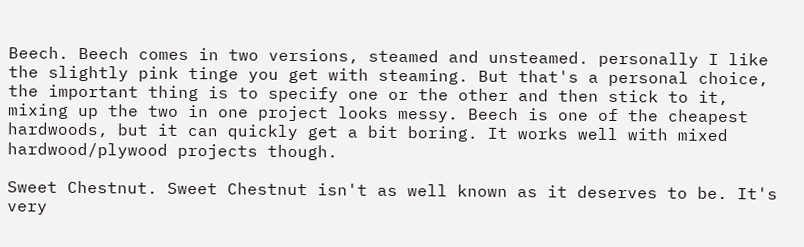Beech. Beech comes in two versions, steamed and unsteamed. personally I like the slightly pink tinge you get with steaming. But that's a personal choice, the important thing is to specify one or the other and then stick to it, mixing up the two in one project looks messy. Beech is one of the cheapest hardwoods, but it can quickly get a bit boring. It works well with mixed hardwood/plywood projects though.

Sweet Chestnut. Sweet Chestnut isn't as well known as it deserves to be. It's very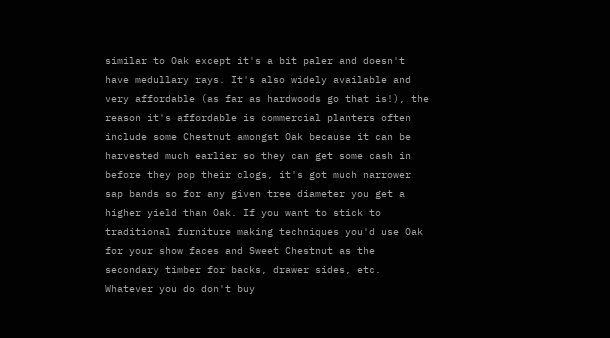similar to Oak except it's a bit paler and doesn't have medullary rays. It's also widely available and very affordable (as far as hardwoods go that is!), the reason it's affordable is commercial planters often include some Chestnut amongst Oak because it can be harvested much earlier so they can get some cash in before they pop their clogs, it's got much narrower sap bands so for any given tree diameter you get a higher yield than Oak. If you want to stick to traditional furniture making techniques you'd use Oak for your show faces and Sweet Chestnut as the secondary timber for backs, drawer sides, etc. Whatever you do don't buy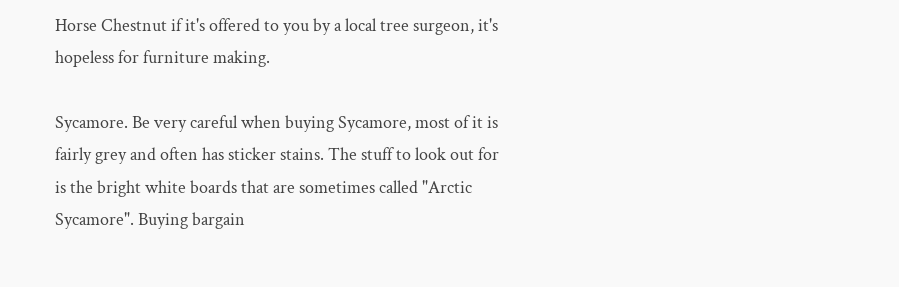Horse Chestnut if it's offered to you by a local tree surgeon, it's hopeless for furniture making.

Sycamore. Be very careful when buying Sycamore, most of it is fairly grey and often has sticker stains. The stuff to look out for is the bright white boards that are sometimes called "Arctic Sycamore". Buying bargain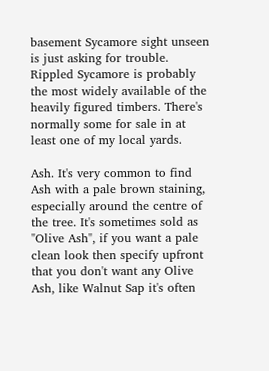basement Sycamore sight unseen is just asking for trouble. Rippled Sycamore is probably the most widely available of the heavily figured timbers. There's normally some for sale in at least one of my local yards.

Ash. It's very common to find Ash with a pale brown staining, especially around the centre of the tree. It's sometimes sold as "Olive Ash", if you want a pale clean look then specify upfront that you don't want any Olive Ash, like Walnut Sap it's often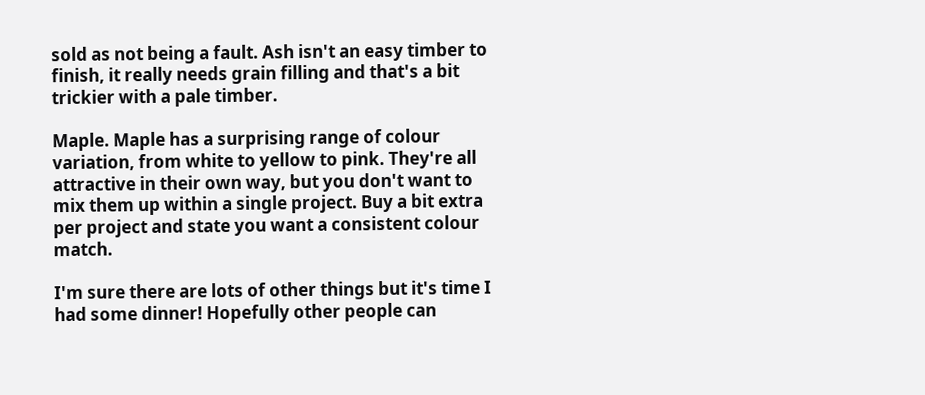sold as not being a fault. Ash isn't an easy timber to finish, it really needs grain filling and that's a bit trickier with a pale timber.

Maple. Maple has a surprising range of colour variation, from white to yellow to pink. They're all attractive in their own way, but you don't want to mix them up within a single project. Buy a bit extra per project and state you want a consistent colour match.

I'm sure there are lots of other things but it's time I had some dinner! Hopefully other people can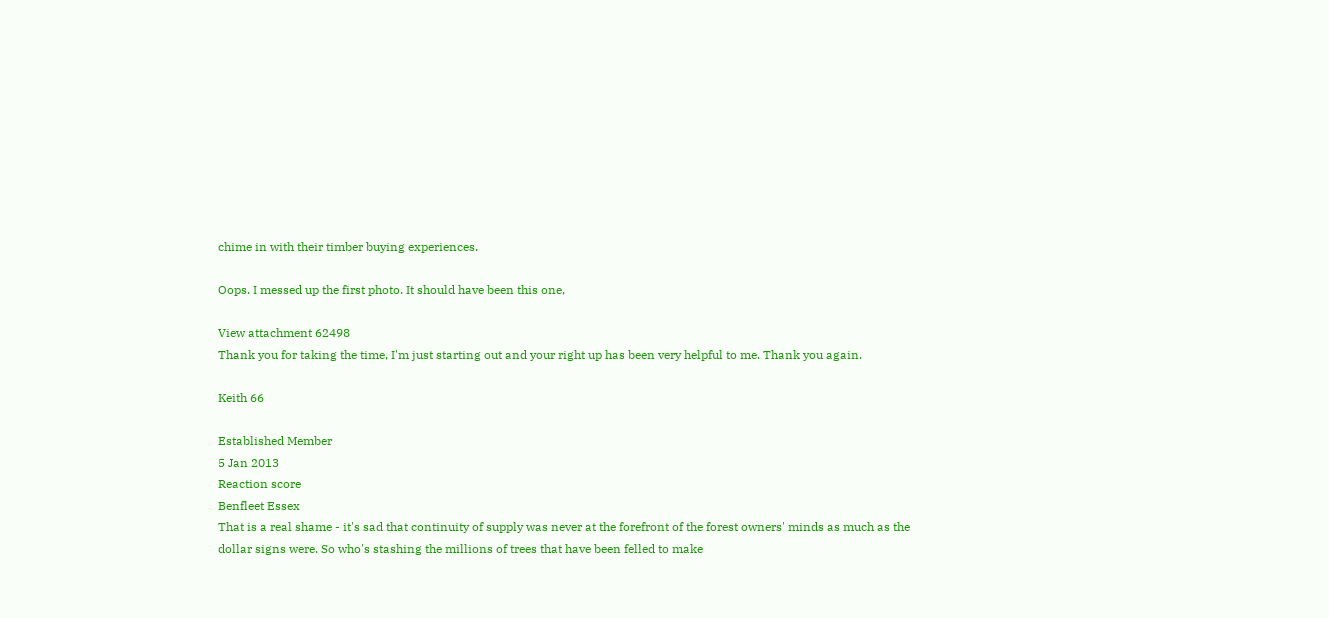chime in with their timber buying experiences.

Oops. I messed up the first photo. It should have been this one,

View attachment 62498
Thank you for taking the time, I'm just starting out and your right up has been very helpful to me. Thank you again.

Keith 66

Established Member
5 Jan 2013
Reaction score
Benfleet Essex
That is a real shame - it's sad that continuity of supply was never at the forefront of the forest owners' minds as much as the dollar signs were. So who's stashing the millions of trees that have been felled to make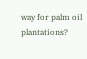way for palm oil plantations?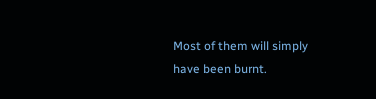Most of them will simply have been burnt.